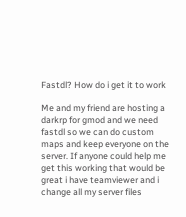Fastdl? How do i get it to work

Me and my friend are hosting a darkrp for gmod and we need fastdl so we can do custom maps and keep everyone on the server. If anyone could help me get this working that would be great i have teamviewer and i change all my server files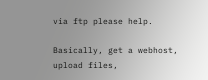via ftp please help.

Basically, get a webhost, upload files,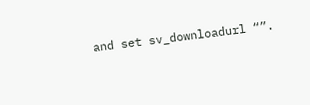and set sv_downloadurl “”.